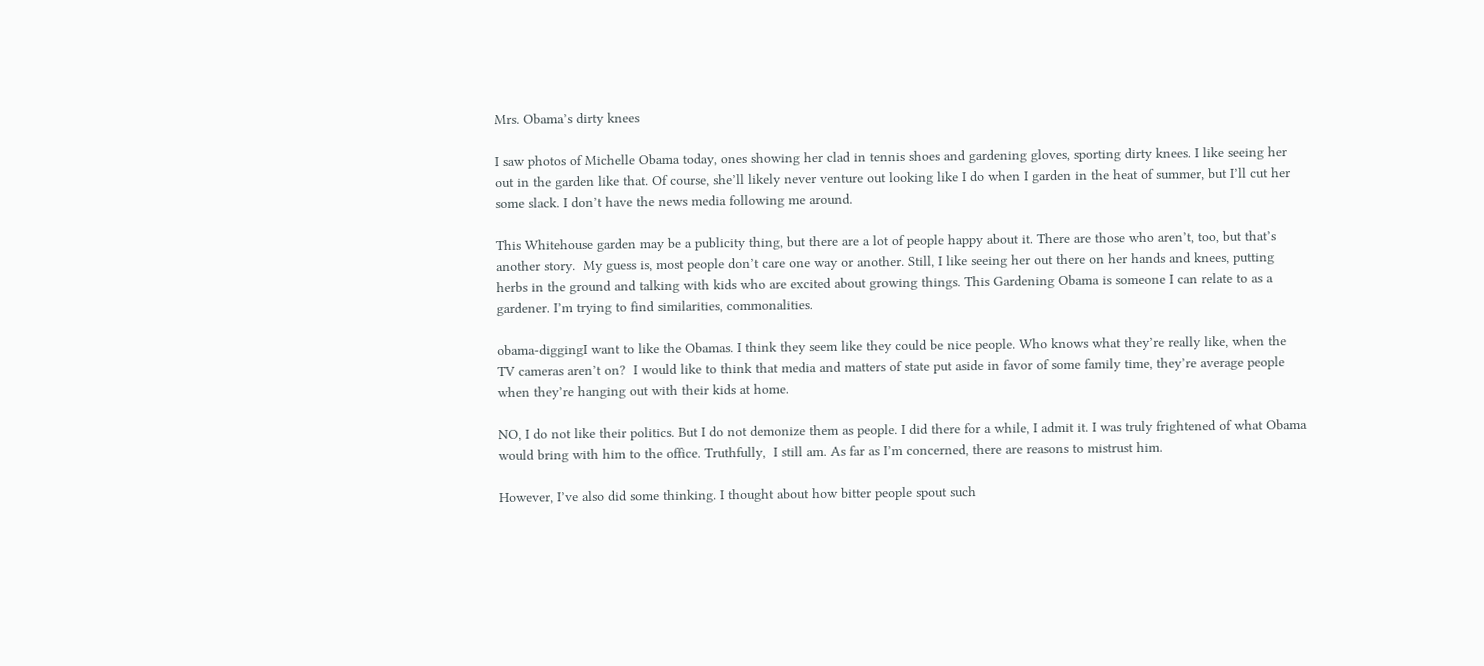Mrs. Obama’s dirty knees

I saw photos of Michelle Obama today, ones showing her clad in tennis shoes and gardening gloves, sporting dirty knees. I like seeing her out in the garden like that. Of course, she’ll likely never venture out looking like I do when I garden in the heat of summer, but I’ll cut her some slack. I don’t have the news media following me around.

This Whitehouse garden may be a publicity thing, but there are a lot of people happy about it. There are those who aren’t, too, but that’s another story.  My guess is, most people don’t care one way or another. Still, I like seeing her out there on her hands and knees, putting herbs in the ground and talking with kids who are excited about growing things. This Gardening Obama is someone I can relate to as a gardener. I’m trying to find similarities, commonalities.

obama-diggingI want to like the Obamas. I think they seem like they could be nice people. Who knows what they’re really like, when the TV cameras aren’t on?  I would like to think that media and matters of state put aside in favor of some family time, they’re average people when they’re hanging out with their kids at home.

NO, I do not like their politics. But I do not demonize them as people. I did there for a while, I admit it. I was truly frightened of what Obama would bring with him to the office. Truthfully,  I still am. As far as I’m concerned, there are reasons to mistrust him.

However, I’ve also did some thinking. I thought about how bitter people spout such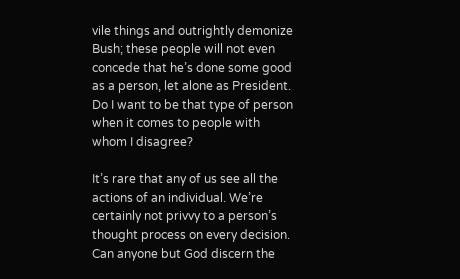vile things and outrightly demonize Bush; these people will not even concede that he’s done some good as a person, let alone as President. Do I want to be that type of person when it comes to people with whom I disagree?

It’s rare that any of us see all the actions of an individual. We’re certainly not privvy to a person’s thought process on every decision. Can anyone but God discern the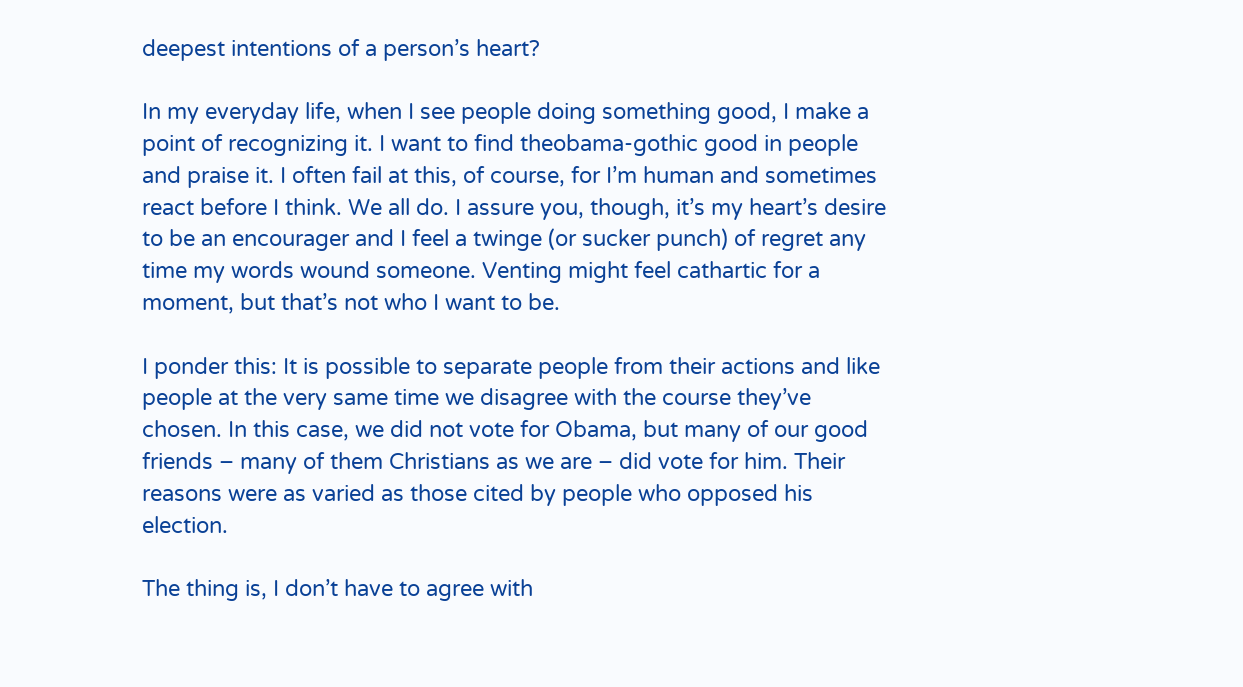deepest intentions of a person’s heart?

In my everyday life, when I see people doing something good, I make a point of recognizing it. I want to find theobama-gothic good in people and praise it. I often fail at this, of course, for I’m human and sometimes react before I think. We all do. I assure you, though, it’s my heart’s desire to be an encourager and I feel a twinge (or sucker punch) of regret any time my words wound someone. Venting might feel cathartic for a moment, but that’s not who I want to be.

I ponder this: It is possible to separate people from their actions and like people at the very same time we disagree with the course they’ve chosen. In this case, we did not vote for Obama, but many of our good friends – many of them Christians as we are – did vote for him. Their reasons were as varied as those cited by people who opposed his election.

The thing is, I don’t have to agree with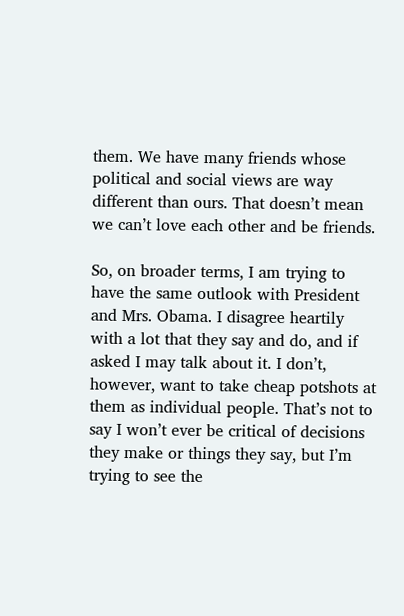them. We have many friends whose political and social views are way different than ours. That doesn’t mean we can’t love each other and be friends.

So, on broader terms, I am trying to have the same outlook with President and Mrs. Obama. I disagree heartily with a lot that they say and do, and if asked I may talk about it. I don’t, however, want to take cheap potshots at them as individual people. That’s not to say I won’t ever be critical of decisions they make or things they say, but I’m trying to see the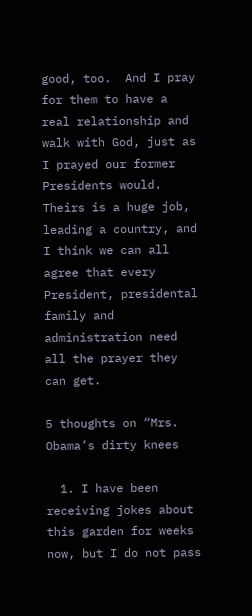good, too.  And I pray for them to have a real relationship and walk with God, just as I prayed our former Presidents would. Theirs is a huge job, leading a country, and I think we can all agree that every President, presidental family and administration need all the prayer they can get.

5 thoughts on “Mrs. Obama’s dirty knees

  1. I have been receiving jokes about this garden for weeks now, but I do not pass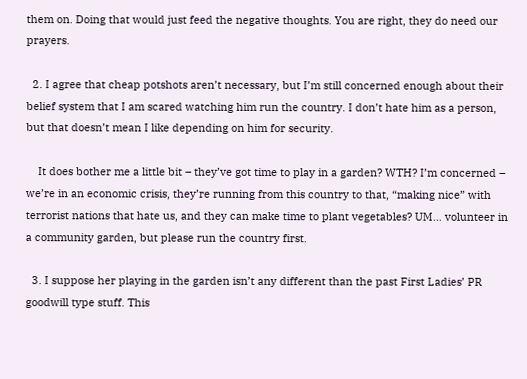them on. Doing that would just feed the negative thoughts. You are right, they do need our prayers.

  2. I agree that cheap potshots aren’t necessary, but I’m still concerned enough about their belief system that I am scared watching him run the country. I don’t hate him as a person, but that doesn’t mean I like depending on him for security.

    It does bother me a little bit – they’ve got time to play in a garden? WTH? I’m concerned – we’re in an economic crisis, they’re running from this country to that, “making nice” with terrorist nations that hate us, and they can make time to plant vegetables? UM… volunteer in a community garden, but please run the country first.

  3. I suppose her playing in the garden isn’t any different than the past First Ladies’ PR goodwill type stuff. This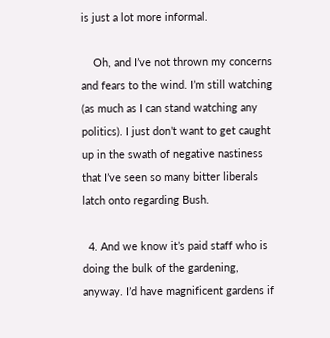is just a lot more informal.

    Oh, and I’ve not thrown my concerns and fears to the wind. I’m still watching (as much as I can stand watching any politics). I just don’t want to get caught up in the swath of negative nastiness that I’ve seen so many bitter liberals latch onto regarding Bush.

  4. And we know it’s paid staff who is doing the bulk of the gardening, anyway. I’d have magnificent gardens if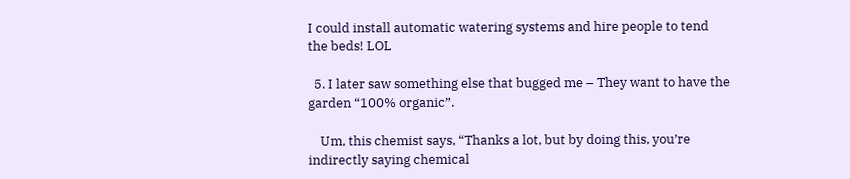I could install automatic watering systems and hire people to tend the beds! LOL

  5. I later saw something else that bugged me – They want to have the garden “100% organic”.

    Um, this chemist says, “Thanks a lot, but by doing this, you’re indirectly saying chemical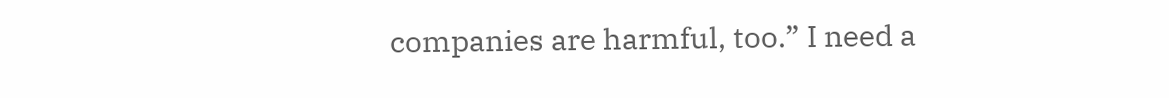companies are harmful, too.” I need a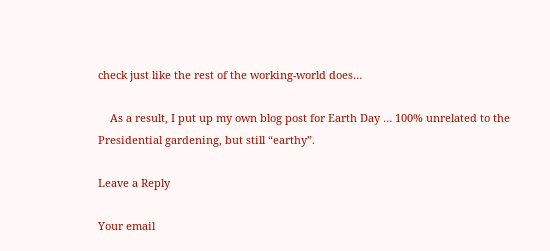check just like the rest of the working-world does…

    As a result, I put up my own blog post for Earth Day … 100% unrelated to the Presidential gardening, but still “earthy”.

Leave a Reply

Your email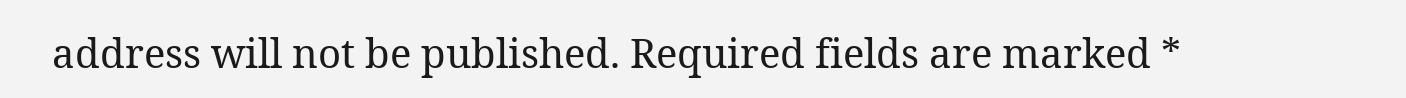address will not be published. Required fields are marked *